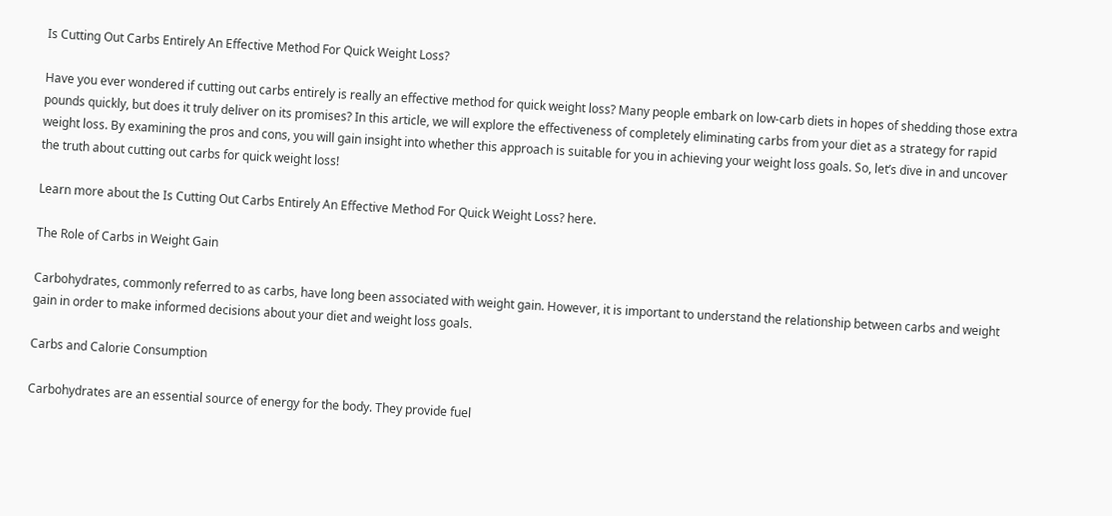Is Cutting Out Carbs Entirely An Effective Method For Quick Weight Loss?

Have you ever wondered if cutting out carbs entirely is really an effective method for quick weight loss? Many people embark on low-carb diets in hopes of shedding those extra pounds quickly, but does it truly deliver on its promises? In this article, we will explore the effectiveness of completely eliminating carbs from your diet as a strategy for rapid weight loss. By examining the pros and cons, you will gain insight into whether this approach is suitable for you in achieving your weight loss goals. So, let’s dive in and uncover the truth about cutting out carbs for quick weight loss!

Learn more about the Is Cutting Out Carbs Entirely An Effective Method For Quick Weight Loss? here.

The Role of Carbs in Weight Gain

Carbohydrates, commonly referred to as carbs, have long been associated with weight gain. However, it is important to understand the relationship between carbs and weight gain in order to make informed decisions about your diet and weight loss goals.

Carbs and Calorie Consumption

Carbohydrates are an essential source of energy for the body. They provide fuel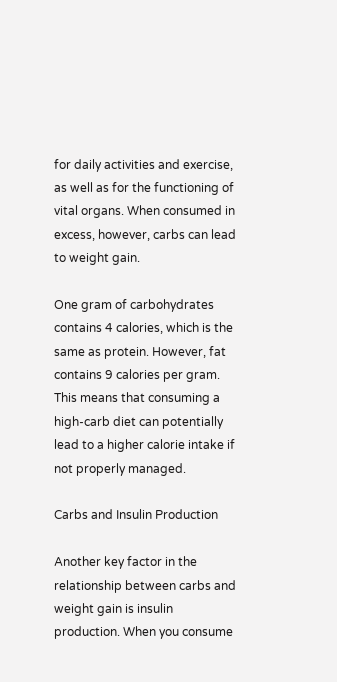for daily activities and exercise, as well as for the functioning of vital organs. When consumed in excess, however, carbs can lead to weight gain.

One gram of carbohydrates contains 4 calories, which is the same as protein. However, fat contains 9 calories per gram. This means that consuming a high-carb diet can potentially lead to a higher calorie intake if not properly managed.

Carbs and Insulin Production

Another key factor in the relationship between carbs and weight gain is insulin production. When you consume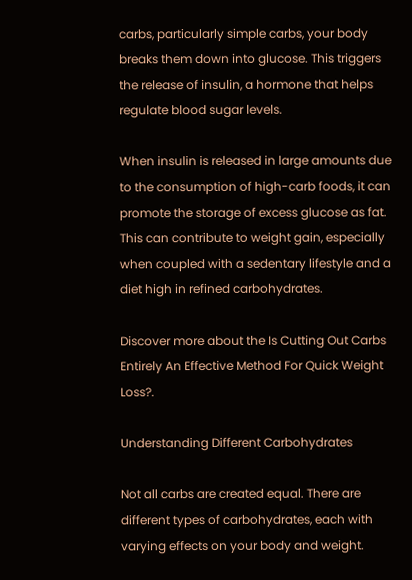carbs, particularly simple carbs, your body breaks them down into glucose. This triggers the release of insulin, a hormone that helps regulate blood sugar levels.

When insulin is released in large amounts due to the consumption of high-carb foods, it can promote the storage of excess glucose as fat. This can contribute to weight gain, especially when coupled with a sedentary lifestyle and a diet high in refined carbohydrates.

Discover more about the Is Cutting Out Carbs Entirely An Effective Method For Quick Weight Loss?.

Understanding Different Carbohydrates

Not all carbs are created equal. There are different types of carbohydrates, each with varying effects on your body and weight.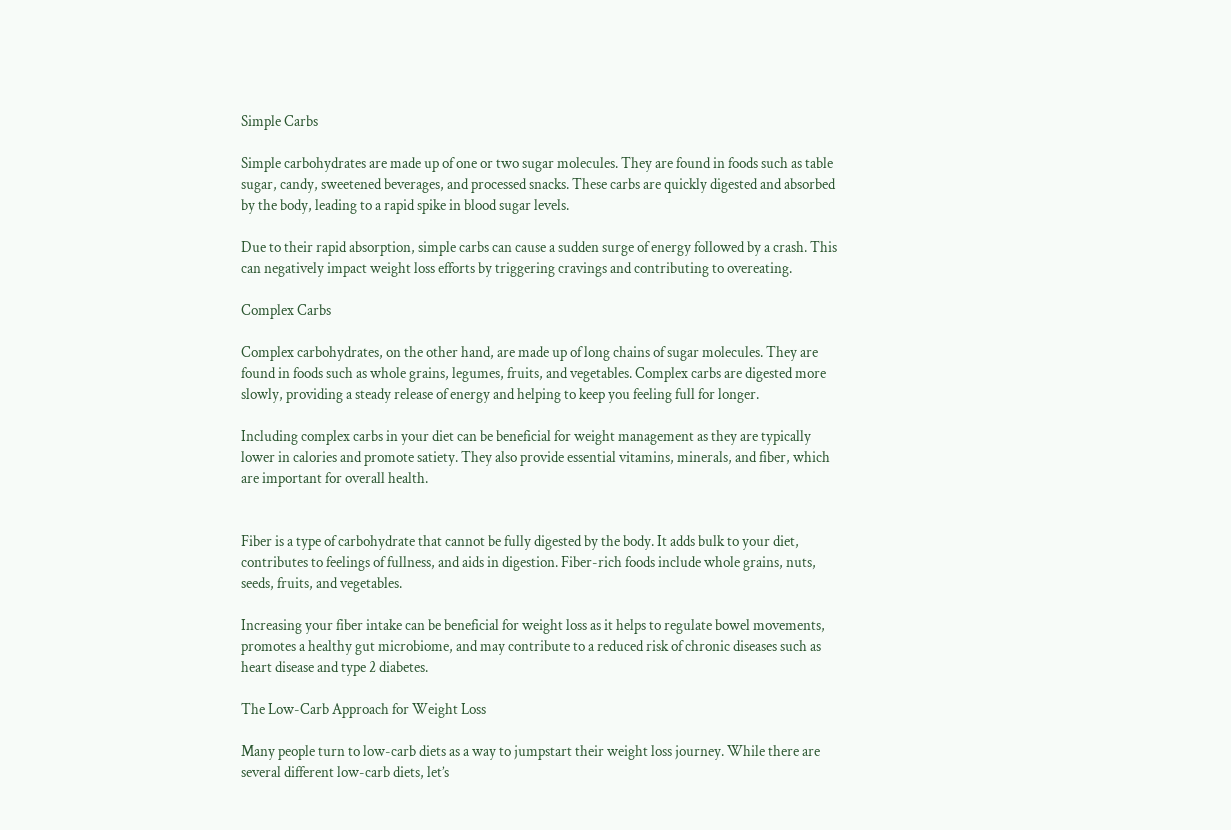Simple Carbs

Simple carbohydrates are made up of one or two sugar molecules. They are found in foods such as table sugar, candy, sweetened beverages, and processed snacks. These carbs are quickly digested and absorbed by the body, leading to a rapid spike in blood sugar levels.

Due to their rapid absorption, simple carbs can cause a sudden surge of energy followed by a crash. This can negatively impact weight loss efforts by triggering cravings and contributing to overeating.

Complex Carbs

Complex carbohydrates, on the other hand, are made up of long chains of sugar molecules. They are found in foods such as whole grains, legumes, fruits, and vegetables. Complex carbs are digested more slowly, providing a steady release of energy and helping to keep you feeling full for longer.

Including complex carbs in your diet can be beneficial for weight management as they are typically lower in calories and promote satiety. They also provide essential vitamins, minerals, and fiber, which are important for overall health.


Fiber is a type of carbohydrate that cannot be fully digested by the body. It adds bulk to your diet, contributes to feelings of fullness, and aids in digestion. Fiber-rich foods include whole grains, nuts, seeds, fruits, and vegetables.

Increasing your fiber intake can be beneficial for weight loss as it helps to regulate bowel movements, promotes a healthy gut microbiome, and may contribute to a reduced risk of chronic diseases such as heart disease and type 2 diabetes.

The Low-Carb Approach for Weight Loss

Many people turn to low-carb diets as a way to jumpstart their weight loss journey. While there are several different low-carb diets, let’s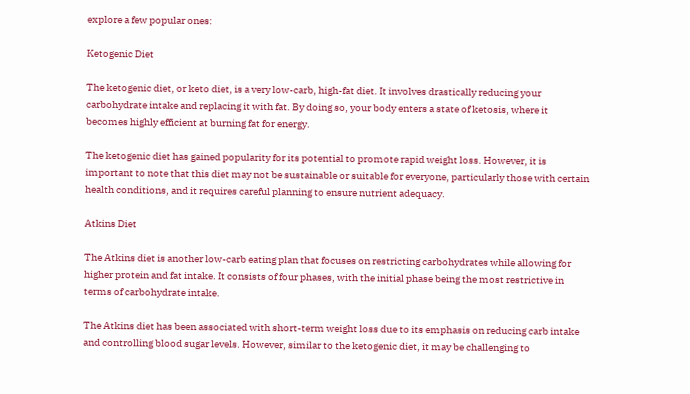explore a few popular ones:

Ketogenic Diet

The ketogenic diet, or keto diet, is a very low-carb, high-fat diet. It involves drastically reducing your carbohydrate intake and replacing it with fat. By doing so, your body enters a state of ketosis, where it becomes highly efficient at burning fat for energy.

The ketogenic diet has gained popularity for its potential to promote rapid weight loss. However, it is important to note that this diet may not be sustainable or suitable for everyone, particularly those with certain health conditions, and it requires careful planning to ensure nutrient adequacy.

Atkins Diet

The Atkins diet is another low-carb eating plan that focuses on restricting carbohydrates while allowing for higher protein and fat intake. It consists of four phases, with the initial phase being the most restrictive in terms of carbohydrate intake.

The Atkins diet has been associated with short-term weight loss due to its emphasis on reducing carb intake and controlling blood sugar levels. However, similar to the ketogenic diet, it may be challenging to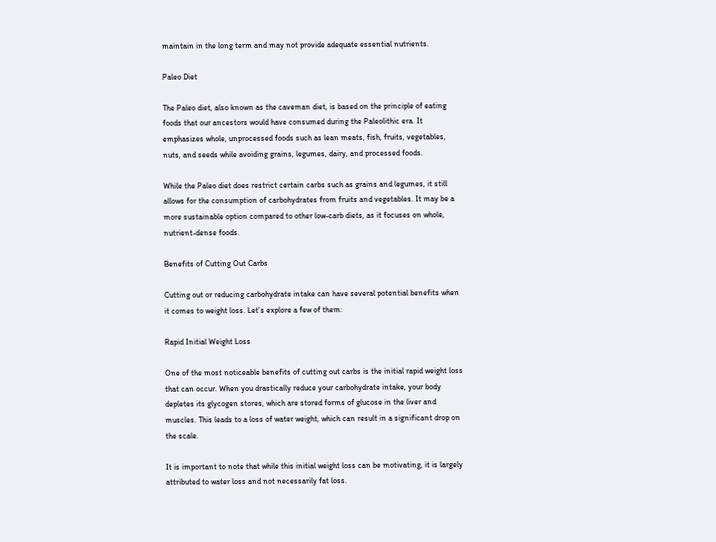maintain in the long term and may not provide adequate essential nutrients.

Paleo Diet

The Paleo diet, also known as the caveman diet, is based on the principle of eating foods that our ancestors would have consumed during the Paleolithic era. It emphasizes whole, unprocessed foods such as lean meats, fish, fruits, vegetables, nuts, and seeds while avoiding grains, legumes, dairy, and processed foods.

While the Paleo diet does restrict certain carbs such as grains and legumes, it still allows for the consumption of carbohydrates from fruits and vegetables. It may be a more sustainable option compared to other low-carb diets, as it focuses on whole, nutrient-dense foods.

Benefits of Cutting Out Carbs

Cutting out or reducing carbohydrate intake can have several potential benefits when it comes to weight loss. Let’s explore a few of them:

Rapid Initial Weight Loss

One of the most noticeable benefits of cutting out carbs is the initial rapid weight loss that can occur. When you drastically reduce your carbohydrate intake, your body depletes its glycogen stores, which are stored forms of glucose in the liver and muscles. This leads to a loss of water weight, which can result in a significant drop on the scale.

It is important to note that while this initial weight loss can be motivating, it is largely attributed to water loss and not necessarily fat loss.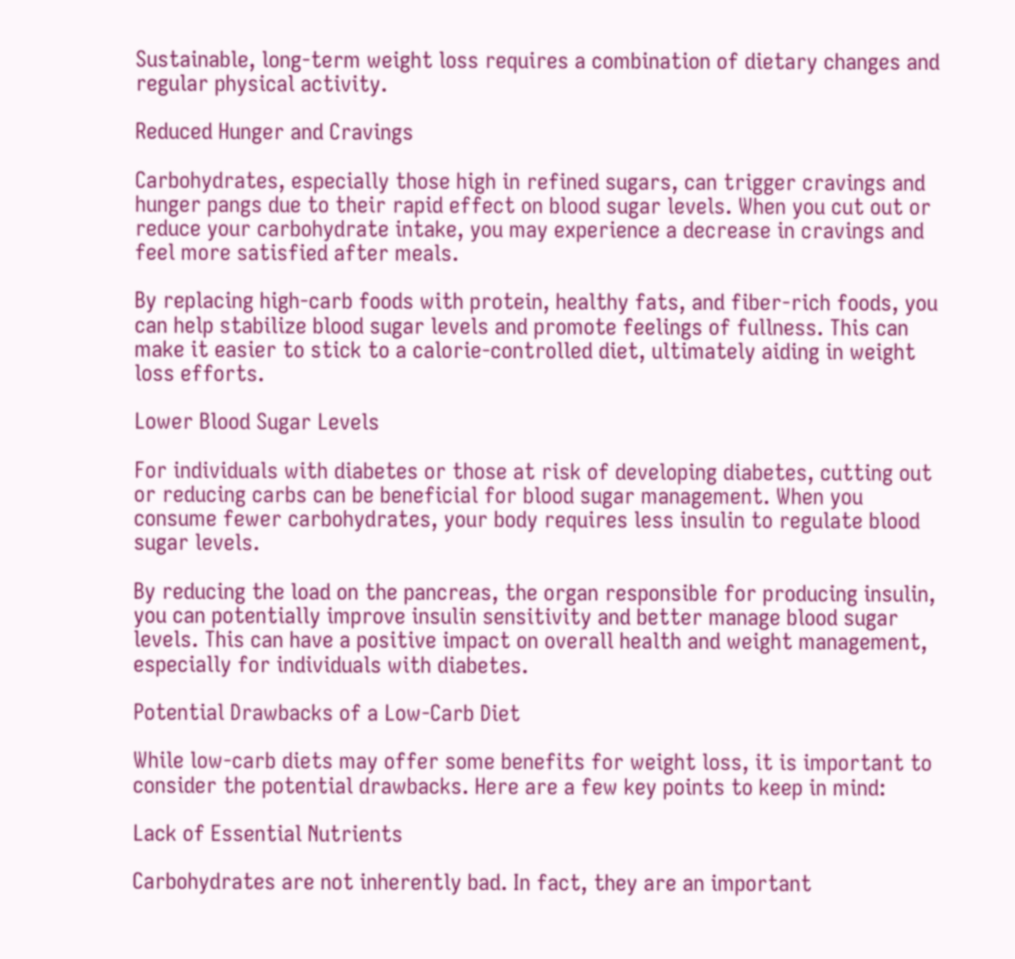Sustainable, long-term weight loss requires a combination of dietary changes and regular physical activity.

Reduced Hunger and Cravings

Carbohydrates, especially those high in refined sugars, can trigger cravings and hunger pangs due to their rapid effect on blood sugar levels. When you cut out or reduce your carbohydrate intake, you may experience a decrease in cravings and feel more satisfied after meals.

By replacing high-carb foods with protein, healthy fats, and fiber-rich foods, you can help stabilize blood sugar levels and promote feelings of fullness. This can make it easier to stick to a calorie-controlled diet, ultimately aiding in weight loss efforts.

Lower Blood Sugar Levels

For individuals with diabetes or those at risk of developing diabetes, cutting out or reducing carbs can be beneficial for blood sugar management. When you consume fewer carbohydrates, your body requires less insulin to regulate blood sugar levels.

By reducing the load on the pancreas, the organ responsible for producing insulin, you can potentially improve insulin sensitivity and better manage blood sugar levels. This can have a positive impact on overall health and weight management, especially for individuals with diabetes.

Potential Drawbacks of a Low-Carb Diet

While low-carb diets may offer some benefits for weight loss, it is important to consider the potential drawbacks. Here are a few key points to keep in mind:

Lack of Essential Nutrients

Carbohydrates are not inherently bad. In fact, they are an important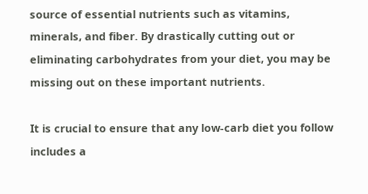source of essential nutrients such as vitamins, minerals, and fiber. By drastically cutting out or eliminating carbohydrates from your diet, you may be missing out on these important nutrients.

It is crucial to ensure that any low-carb diet you follow includes a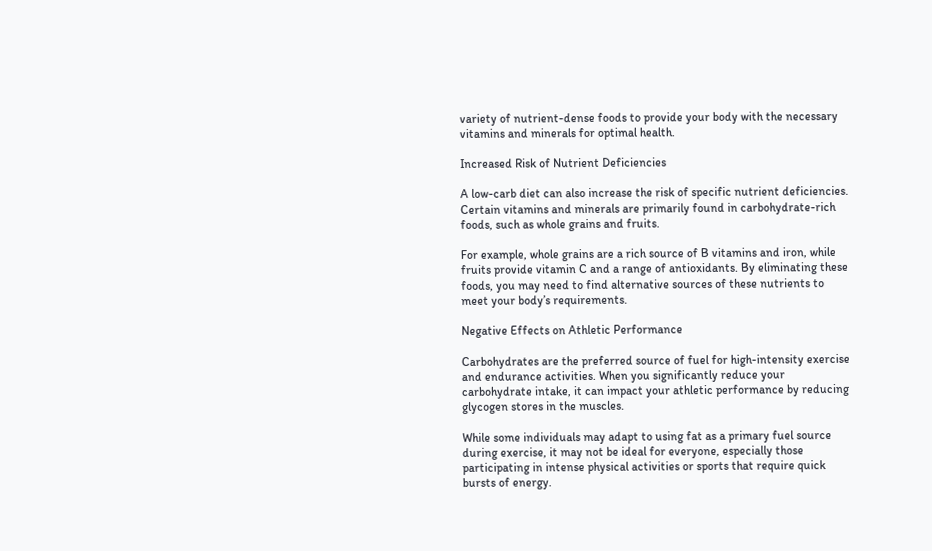variety of nutrient-dense foods to provide your body with the necessary vitamins and minerals for optimal health.

Increased Risk of Nutrient Deficiencies

A low-carb diet can also increase the risk of specific nutrient deficiencies. Certain vitamins and minerals are primarily found in carbohydrate-rich foods, such as whole grains and fruits.

For example, whole grains are a rich source of B vitamins and iron, while fruits provide vitamin C and a range of antioxidants. By eliminating these foods, you may need to find alternative sources of these nutrients to meet your body’s requirements.

Negative Effects on Athletic Performance

Carbohydrates are the preferred source of fuel for high-intensity exercise and endurance activities. When you significantly reduce your carbohydrate intake, it can impact your athletic performance by reducing glycogen stores in the muscles.

While some individuals may adapt to using fat as a primary fuel source during exercise, it may not be ideal for everyone, especially those participating in intense physical activities or sports that require quick bursts of energy.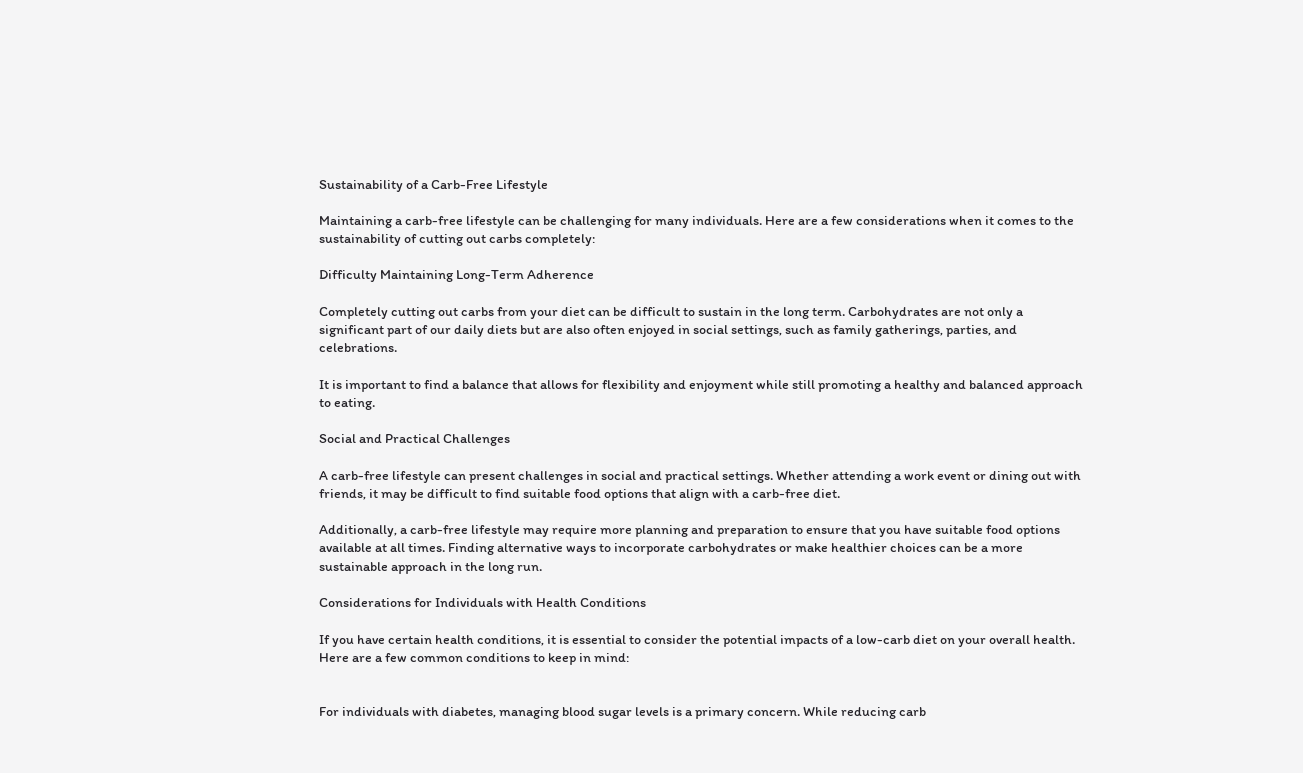Sustainability of a Carb-Free Lifestyle

Maintaining a carb-free lifestyle can be challenging for many individuals. Here are a few considerations when it comes to the sustainability of cutting out carbs completely:

Difficulty Maintaining Long-Term Adherence

Completely cutting out carbs from your diet can be difficult to sustain in the long term. Carbohydrates are not only a significant part of our daily diets but are also often enjoyed in social settings, such as family gatherings, parties, and celebrations.

It is important to find a balance that allows for flexibility and enjoyment while still promoting a healthy and balanced approach to eating.

Social and Practical Challenges

A carb-free lifestyle can present challenges in social and practical settings. Whether attending a work event or dining out with friends, it may be difficult to find suitable food options that align with a carb-free diet.

Additionally, a carb-free lifestyle may require more planning and preparation to ensure that you have suitable food options available at all times. Finding alternative ways to incorporate carbohydrates or make healthier choices can be a more sustainable approach in the long run.

Considerations for Individuals with Health Conditions

If you have certain health conditions, it is essential to consider the potential impacts of a low-carb diet on your overall health. Here are a few common conditions to keep in mind:


For individuals with diabetes, managing blood sugar levels is a primary concern. While reducing carb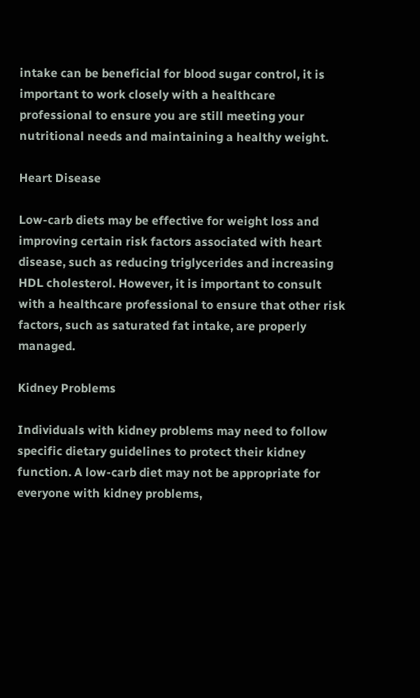intake can be beneficial for blood sugar control, it is important to work closely with a healthcare professional to ensure you are still meeting your nutritional needs and maintaining a healthy weight.

Heart Disease

Low-carb diets may be effective for weight loss and improving certain risk factors associated with heart disease, such as reducing triglycerides and increasing HDL cholesterol. However, it is important to consult with a healthcare professional to ensure that other risk factors, such as saturated fat intake, are properly managed.

Kidney Problems

Individuals with kidney problems may need to follow specific dietary guidelines to protect their kidney function. A low-carb diet may not be appropriate for everyone with kidney problems,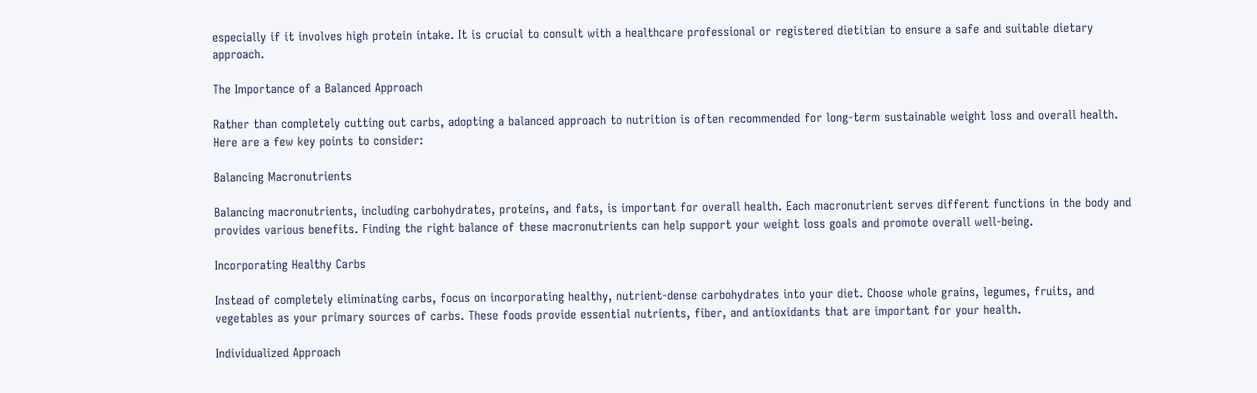especially if it involves high protein intake. It is crucial to consult with a healthcare professional or registered dietitian to ensure a safe and suitable dietary approach.

The Importance of a Balanced Approach

Rather than completely cutting out carbs, adopting a balanced approach to nutrition is often recommended for long-term sustainable weight loss and overall health. Here are a few key points to consider:

Balancing Macronutrients

Balancing macronutrients, including carbohydrates, proteins, and fats, is important for overall health. Each macronutrient serves different functions in the body and provides various benefits. Finding the right balance of these macronutrients can help support your weight loss goals and promote overall well-being.

Incorporating Healthy Carbs

Instead of completely eliminating carbs, focus on incorporating healthy, nutrient-dense carbohydrates into your diet. Choose whole grains, legumes, fruits, and vegetables as your primary sources of carbs. These foods provide essential nutrients, fiber, and antioxidants that are important for your health.

Individualized Approach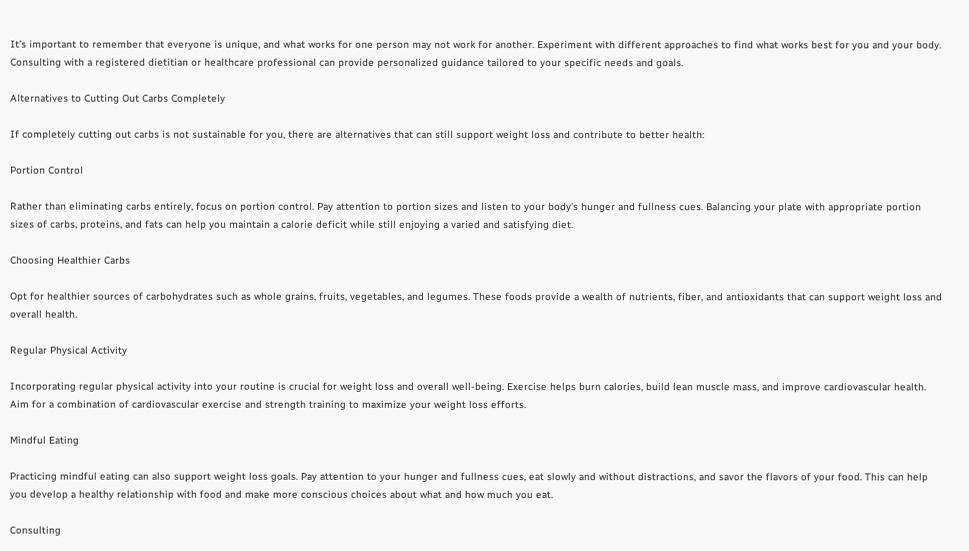It’s important to remember that everyone is unique, and what works for one person may not work for another. Experiment with different approaches to find what works best for you and your body. Consulting with a registered dietitian or healthcare professional can provide personalized guidance tailored to your specific needs and goals.

Alternatives to Cutting Out Carbs Completely

If completely cutting out carbs is not sustainable for you, there are alternatives that can still support weight loss and contribute to better health:

Portion Control

Rather than eliminating carbs entirely, focus on portion control. Pay attention to portion sizes and listen to your body’s hunger and fullness cues. Balancing your plate with appropriate portion sizes of carbs, proteins, and fats can help you maintain a calorie deficit while still enjoying a varied and satisfying diet.

Choosing Healthier Carbs

Opt for healthier sources of carbohydrates such as whole grains, fruits, vegetables, and legumes. These foods provide a wealth of nutrients, fiber, and antioxidants that can support weight loss and overall health.

Regular Physical Activity

Incorporating regular physical activity into your routine is crucial for weight loss and overall well-being. Exercise helps burn calories, build lean muscle mass, and improve cardiovascular health. Aim for a combination of cardiovascular exercise and strength training to maximize your weight loss efforts.

Mindful Eating

Practicing mindful eating can also support weight loss goals. Pay attention to your hunger and fullness cues, eat slowly and without distractions, and savor the flavors of your food. This can help you develop a healthy relationship with food and make more conscious choices about what and how much you eat.

Consulting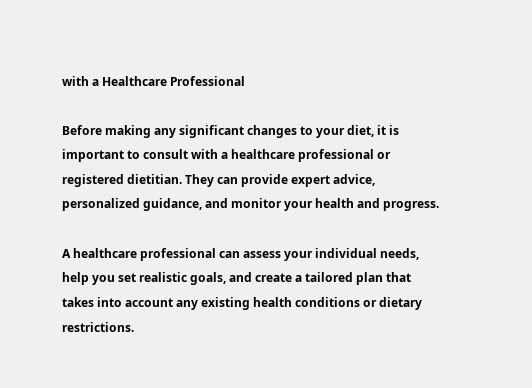with a Healthcare Professional

Before making any significant changes to your diet, it is important to consult with a healthcare professional or registered dietitian. They can provide expert advice, personalized guidance, and monitor your health and progress.

A healthcare professional can assess your individual needs, help you set realistic goals, and create a tailored plan that takes into account any existing health conditions or dietary restrictions.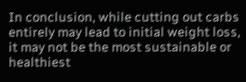In conclusion, while cutting out carbs entirely may lead to initial weight loss, it may not be the most sustainable or healthiest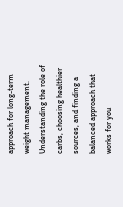approach for long-term weight management. Understanding the role of carbs, choosing healthier sources, and finding a balanced approach that works for you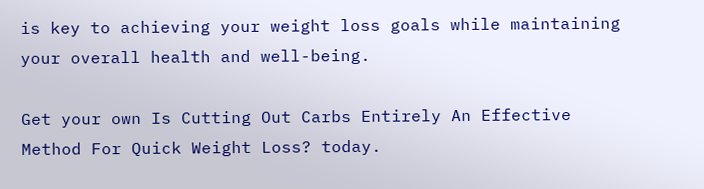is key to achieving your weight loss goals while maintaining your overall health and well-being.

Get your own Is Cutting Out Carbs Entirely An Effective Method For Quick Weight Loss? today.